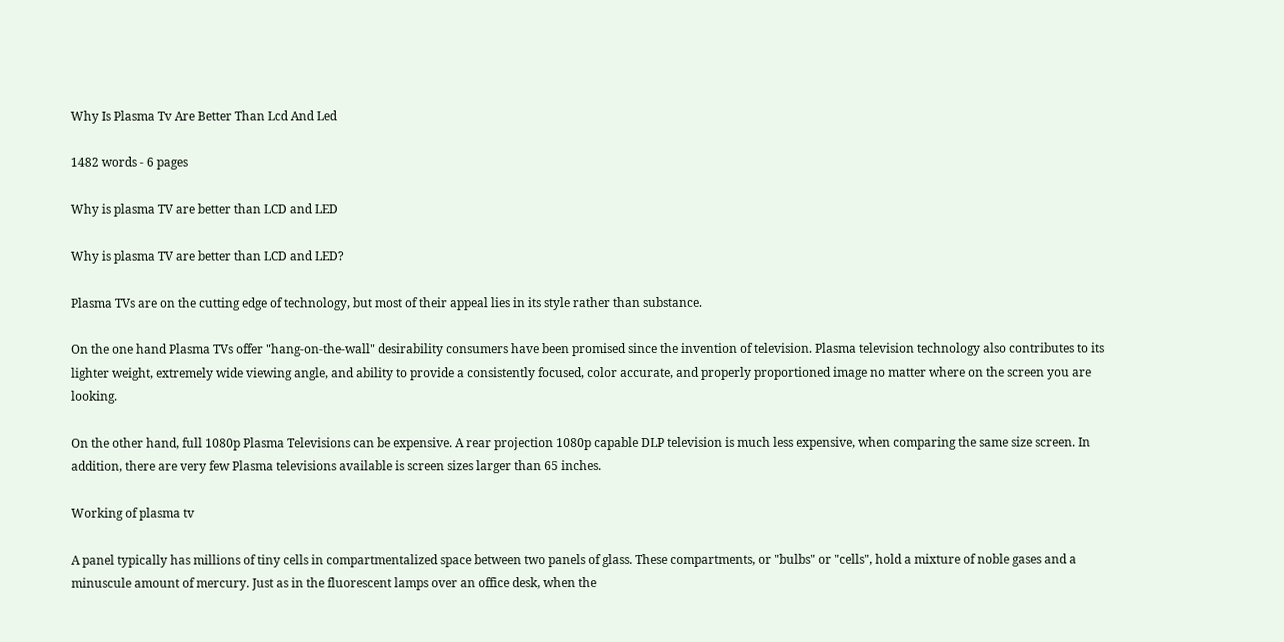Why Is Plasma Tv Are Better Than Lcd And Led

1482 words - 6 pages

Why is plasma TV are better than LCD and LED

Why is plasma TV are better than LCD and LED?

Plasma TVs are on the cutting edge of technology, but most of their appeal lies in its style rather than substance.

On the one hand Plasma TVs offer "hang-on-the-wall" desirability consumers have been promised since the invention of television. Plasma television technology also contributes to its lighter weight, extremely wide viewing angle, and ability to provide a consistently focused, color accurate, and properly proportioned image no matter where on the screen you are looking.

On the other hand, full 1080p Plasma Televisions can be expensive. A rear projection 1080p capable DLP television is much less expensive, when comparing the same size screen. In addition, there are very few Plasma televisions available is screen sizes larger than 65 inches.

Working of plasma tv

A panel typically has millions of tiny cells in compartmentalized space between two panels of glass. These compartments, or "bulbs" or "cells", hold a mixture of noble gases and a minuscule amount of mercury. Just as in the fluorescent lamps over an office desk, when the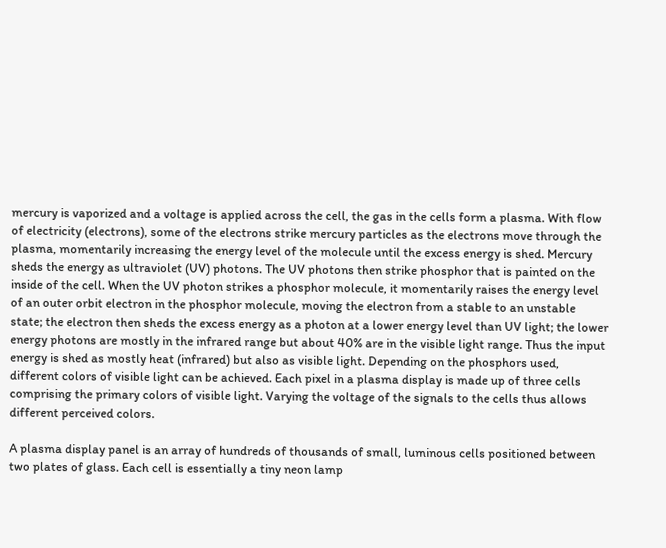mercury is vaporized and a voltage is applied across the cell, the gas in the cells form a plasma. With flow of electricity (electrons), some of the electrons strike mercury particles as the electrons move through the plasma, momentarily increasing the energy level of the molecule until the excess energy is shed. Mercury sheds the energy as ultraviolet (UV) photons. The UV photons then strike phosphor that is painted on the inside of the cell. When the UV photon strikes a phosphor molecule, it momentarily raises the energy level of an outer orbit electron in the phosphor molecule, moving the electron from a stable to an unstable state; the electron then sheds the excess energy as a photon at a lower energy level than UV light; the lower energy photons are mostly in the infrared range but about 40% are in the visible light range. Thus the input energy is shed as mostly heat (infrared) but also as visible light. Depending on the phosphors used, different colors of visible light can be achieved. Each pixel in a plasma display is made up of three cells comprising the primary colors of visible light. Varying the voltage of the signals to the cells thus allows different perceived colors.

A plasma display panel is an array of hundreds of thousands of small, luminous cells positioned between two plates of glass. Each cell is essentially a tiny neon lamp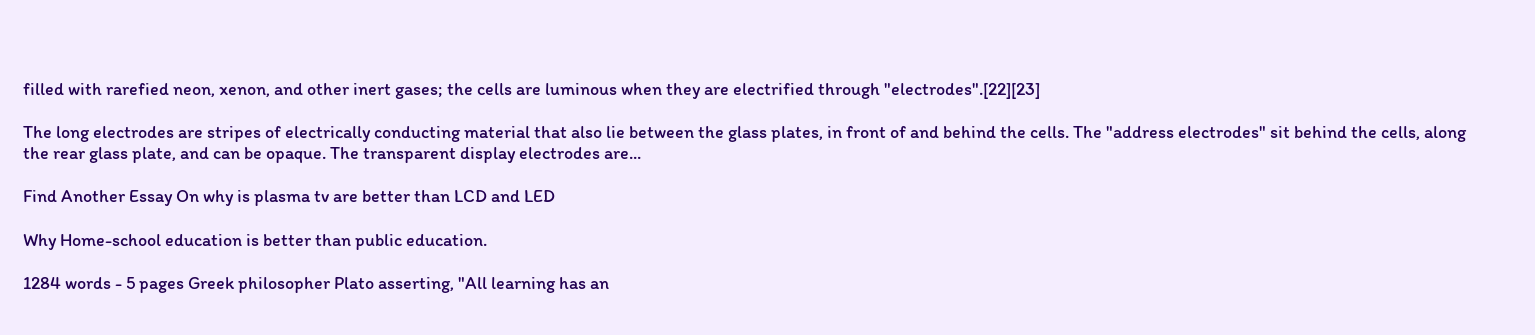filled with rarefied neon, xenon, and other inert gases; the cells are luminous when they are electrified through "electrodes".[22][23]

The long electrodes are stripes of electrically conducting material that also lie between the glass plates, in front of and behind the cells. The "address electrodes" sit behind the cells, along the rear glass plate, and can be opaque. The transparent display electrodes are...

Find Another Essay On why is plasma tv are better than LCD and LED

Why Home-school education is better than public education.

1284 words - 5 pages Greek philosopher Plato asserting, "All learning has an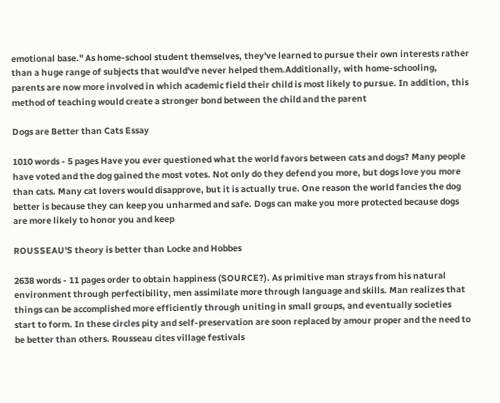emotional base." As home-school student themselves, they've learned to pursue their own interests rather than a huge range of subjects that would've never helped them.Additionally, with home-schooling, parents are now more involved in which academic field their child is most likely to pursue. In addition, this method of teaching would create a stronger bond between the child and the parent

Dogs are Better than Cats Essay

1010 words - 5 pages Have you ever questioned what the world favors between cats and dogs? Many people have voted and the dog gained the most votes. Not only do they defend you more, but dogs love you more than cats. Many cat lovers would disapprove, but it is actually true. One reason the world fancies the dog better is because they can keep you unharmed and safe. Dogs can make you more protected because dogs are more likely to honor you and keep

ROUSSEAU'S theory is better than Locke and Hobbes

2638 words - 11 pages order to obtain happiness (SOURCE?). As primitive man strays from his natural environment through perfectibility, men assimilate more through language and skills. Man realizes that things can be accomplished more efficiently through uniting in small groups, and eventually societies start to form. In these circles pity and self-preservation are soon replaced by amour proper and the need to be better than others. Rousseau cites village festivals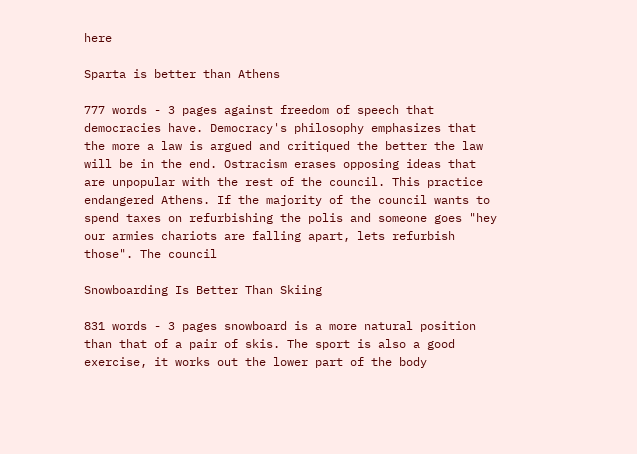here

Sparta is better than Athens

777 words - 3 pages against freedom of speech that democracies have. Democracy's philosophy emphasizes that the more a law is argued and critiqued the better the law will be in the end. Ostracism erases opposing ideas that are unpopular with the rest of the council. This practice endangered Athens. If the majority of the council wants to spend taxes on refurbishing the polis and someone goes "hey our armies chariots are falling apart, lets refurbish those". The council

Snowboarding Is Better Than Skiing

831 words - 3 pages snowboard is a more natural position than that of a pair of skis. The sport is also a good exercise, it works out the lower part of the body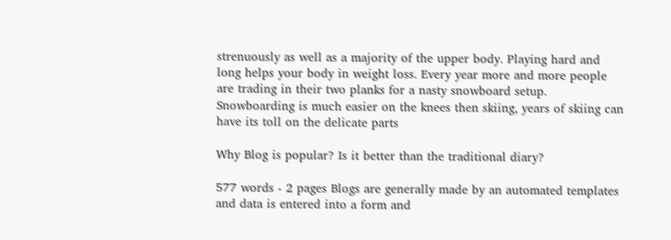strenuously as well as a majority of the upper body. Playing hard and long helps your body in weight loss. Every year more and more people are trading in their two planks for a nasty snowboard setup. Snowboarding is much easier on the knees then skiing, years of skiing can have its toll on the delicate parts

Why Blog is popular? Is it better than the traditional diary?

577 words - 2 pages Blogs are generally made by an automated templates and data is entered into a form and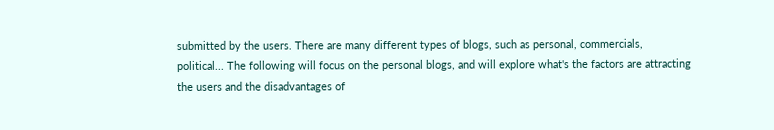submitted by the users. There are many different types of blogs, such as personal, commercials, political... The following will focus on the personal blogs, and will explore what's the factors are attracting the users and the disadvantages of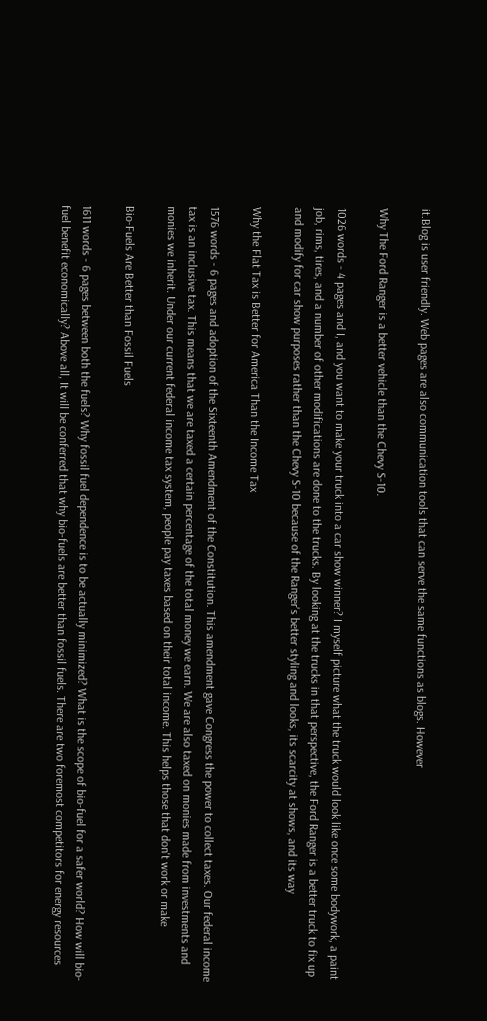it.Blog is user friendly. Web pages are also communication tools that can serve the same functions as blogs. However

Why The Ford Ranger is a better vehicle than the Chevy S-10.

1026 words - 4 pages and I, and you want to make your truck into a car show winner? I myself picture what the truck would look like once some bodywork, a paint job, rims, tires, and a number of other modifications are done to the trucks. By looking at the trucks in that perspective, the Ford Ranger is a better truck to fix up and modify for car show purposes rather than the Chevy S-10 because of the Ranger's better styling and looks, its scarcity at shows, and its way

Why the Flat Tax is Better for America Than the Income Tax

1576 words - 6 pages and adoption of the Sixteenth Amendment of the Constitution. This amendment gave Congress the power to collect taxes. Our federal income tax is an inclusive tax. This means that we are taxed a certain percentage of the total money we earn. We are also taxed on monies made from investments and monies we inherit. Under our current federal income tax system, people pay taxes based on their total income. This helps those that don't work or make

Bio-Fuels Are Better than Fossil Fuels

1611 words - 6 pages between both the fuels? Why fossil fuel dependence is to be actually minimized? What is the scope of bio-fuel for a safer world? How will bio-fuel benefit economically? Above all, It will be conferred that why bio-fuels are better than fossil fuels. There are two foremost competitors for energy resources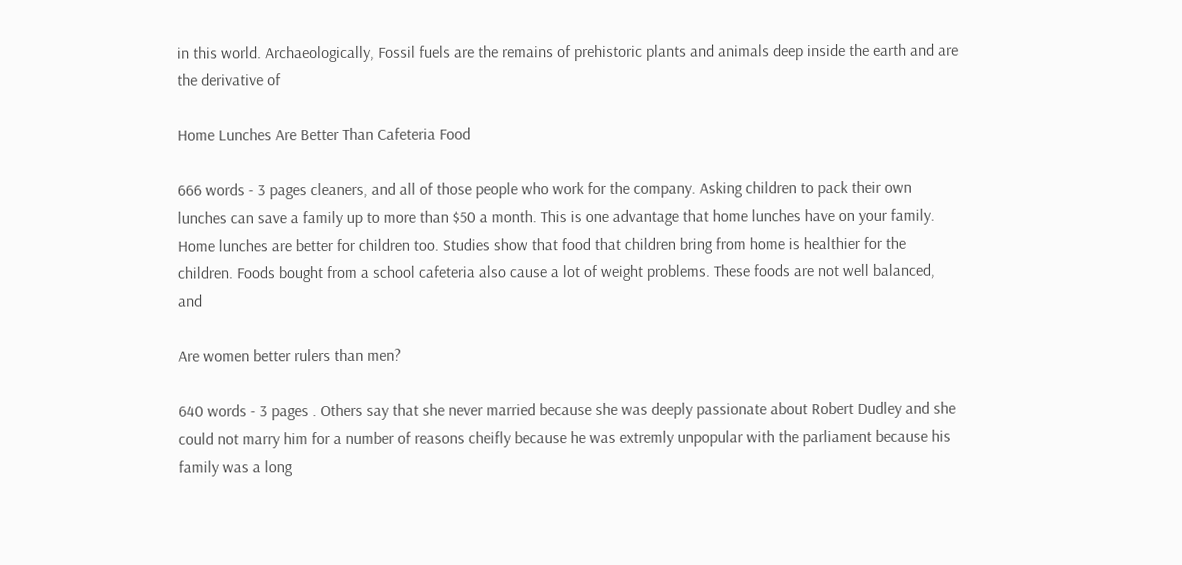in this world. Archaeologically, Fossil fuels are the remains of prehistoric plants and animals deep inside the earth and are the derivative of

Home Lunches Are Better Than Cafeteria Food

666 words - 3 pages cleaners, and all of those people who work for the company. Asking children to pack their own lunches can save a family up to more than $50 a month. This is one advantage that home lunches have on your family. Home lunches are better for children too. Studies show that food that children bring from home is healthier for the children. Foods bought from a school cafeteria also cause a lot of weight problems. These foods are not well balanced, and

Are women better rulers than men?

640 words - 3 pages . Others say that she never married because she was deeply passionate about Robert Dudley and she could not marry him for a number of reasons cheifly because he was extremly unpopular with the parliament because his family was a long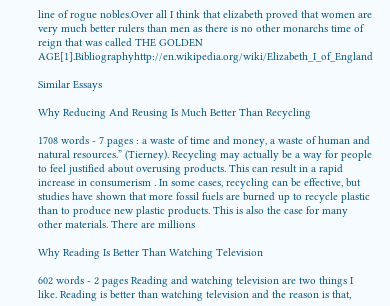line of rogue nobles.Over all I think that elizabeth proved that women are very much better rulers than men as there is no other monarchs time of reign that was called THE GOLDEN AGE[1].Bibliographyhttp://en.wikipedia.org/wiki/Elizabeth_I_of_England

Similar Essays

Why Reducing And Reusing Is Much Better Than Recycling

1708 words - 7 pages : a waste of time and money, a waste of human and natural resources.” (Tierney). Recycling may actually be a way for people to feel justified about overusing products. This can result in a rapid increase in consumerism . In some cases, recycling can be effective, but studies have shown that more fossil fuels are burned up to recycle plastic than to produce new plastic products. This is also the case for many other materials. There are millions

Why Reading Is Better Than Watching Television

602 words - 2 pages Reading and watching television are two things I like. Reading is better than watching television and the reason is that,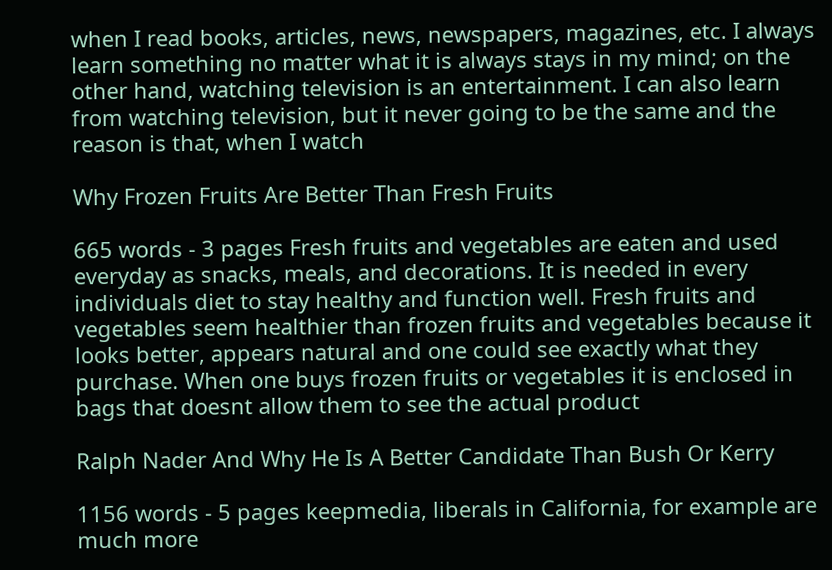when I read books, articles, news, newspapers, magazines, etc. I always learn something no matter what it is always stays in my mind; on the other hand, watching television is an entertainment. I can also learn from watching television, but it never going to be the same and the reason is that, when I watch

Why Frozen Fruits Are Better Than Fresh Fruits

665 words - 3 pages Fresh fruits and vegetables are eaten and used everyday as snacks, meals, and decorations. It is needed in every individuals diet to stay healthy and function well. Fresh fruits and vegetables seem healthier than frozen fruits and vegetables because it looks better, appears natural and one could see exactly what they purchase. When one buys frozen fruits or vegetables it is enclosed in bags that doesnt allow them to see the actual product

Ralph Nader And Why He Is A Better Candidate Than Bush Or Kerry

1156 words - 5 pages keepmedia, liberals in California, for example are much more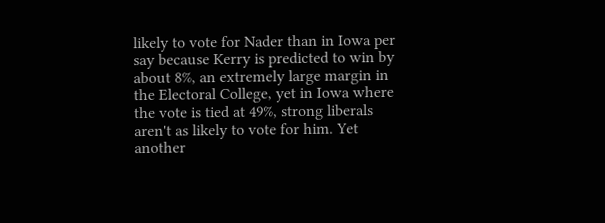likely to vote for Nader than in Iowa per say because Kerry is predicted to win by about 8%, an extremely large margin in the Electoral College, yet in Iowa where the vote is tied at 49%, strong liberals aren't as likely to vote for him. Yet another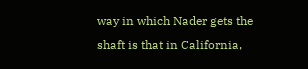way in which Nader gets the shaft is that in California,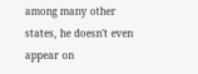among many other states, he doesn't even appear on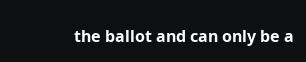the ballot and can only be a